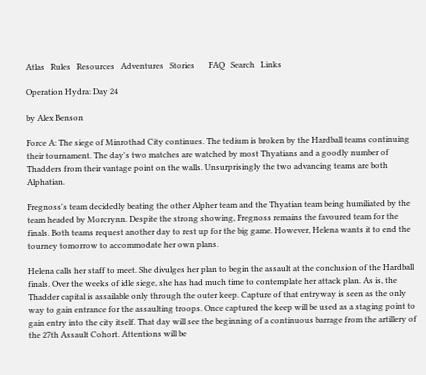Atlas   Rules   Resources   Adventures   Stories       FAQ   Search   Links

Operation Hydra: Day 24

by Alex Benson

Force A: The siege of Minrothad City continues. The tedium is broken by the Hardball teams continuing their tournament. The day's two matches are watched by most Thyatians and a goodly number of Thadders from their vantage point on the walls. Unsurprisingly the two advancing teams are both Alphatian.

Fregnoss's team decidedly beating the other Alpher team and the Thyatian team being humiliated by the team headed by Morcrynn. Despite the strong showing, Fregnoss remains the favoured team for the finals. Both teams request another day to rest up for the big game. However, Helena wants it to end the tourney tomorrow to accommodate her own plans.

Helena calls her staff to meet. She divulges her plan to begin the assault at the conclusion of the Hardball finals. Over the weeks of idle siege, she has had much time to contemplate her attack plan. As is, the Thadder capital is assailable only through the outer keep. Capture of that entryway is seen as the only way to gain entrance for the assaulting troops. Once captured the keep will be used as a staging point to gain entry into the city itself. That day will see the beginning of a continuous barrage from the artillery of the 27th Assault Cohort. Attentions will be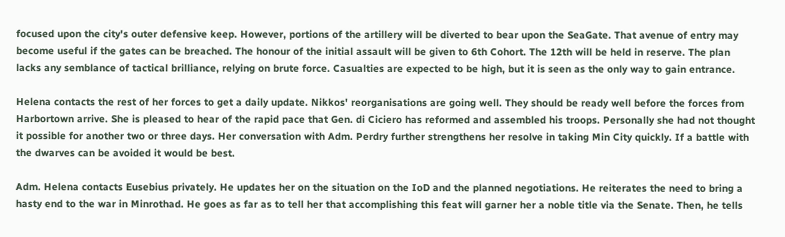focused upon the city's outer defensive keep. However, portions of the artillery will be diverted to bear upon the SeaGate. That avenue of entry may become useful if the gates can be breached. The honour of the initial assault will be given to 6th Cohort. The 12th will be held in reserve. The plan lacks any semblance of tactical brilliance, relying on brute force. Casualties are expected to be high, but it is seen as the only way to gain entrance.

Helena contacts the rest of her forces to get a daily update. Nikkos' reorganisations are going well. They should be ready well before the forces from Harbortown arrive. She is pleased to hear of the rapid pace that Gen. di Ciciero has reformed and assembled his troops. Personally she had not thought it possible for another two or three days. Her conversation with Adm. Perdry further strengthens her resolve in taking Min City quickly. If a battle with the dwarves can be avoided it would be best.

Adm. Helena contacts Eusebius privately. He updates her on the situation on the IoD and the planned negotiations. He reiterates the need to bring a hasty end to the war in Minrothad. He goes as far as to tell her that accomplishing this feat will garner her a noble title via the Senate. Then, he tells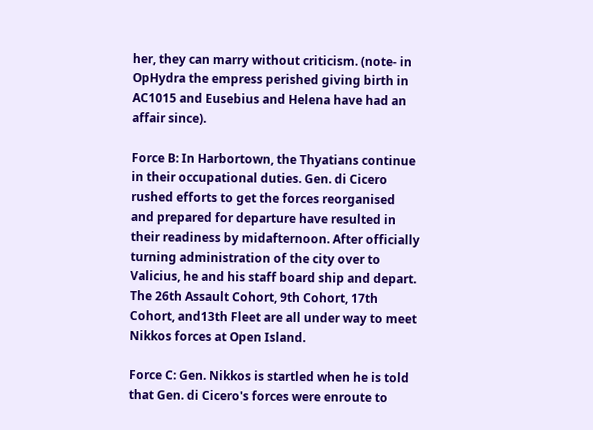her, they can marry without criticism. (note- in OpHydra the empress perished giving birth in AC1015 and Eusebius and Helena have had an affair since).

Force B: In Harbortown, the Thyatians continue in their occupational duties. Gen. di Cicero rushed efforts to get the forces reorganised and prepared for departure have resulted in their readiness by midafternoon. After officially turning administration of the city over to Valicius, he and his staff board ship and depart. The 26th Assault Cohort, 9th Cohort, 17th Cohort, and13th Fleet are all under way to meet Nikkos forces at Open Island.

Force C: Gen. Nikkos is startled when he is told that Gen. di Cicero's forces were enroute to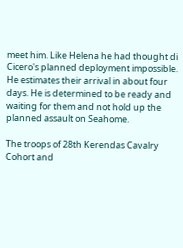meet him. Like Helena he had thought di Cicero's planned deployment impossible. He estimates their arrival in about four days. He is determined to be ready and waiting for them and not hold up the planned assault on Seahome.

The troops of 28th Kerendas Cavalry Cohort and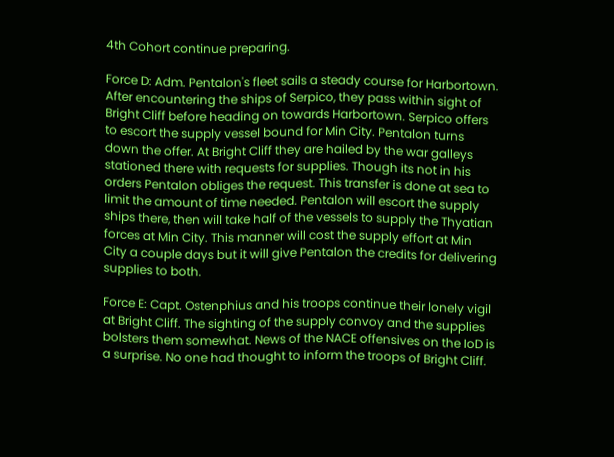4th Cohort continue preparing.

Force D: Adm. Pentalon's fleet sails a steady course for Harbortown. After encountering the ships of Serpico, they pass within sight of Bright Cliff before heading on towards Harbortown. Serpico offers to escort the supply vessel bound for Min City. Pentalon turns down the offer. At Bright Cliff they are hailed by the war galleys stationed there with requests for supplies. Though its not in his orders Pentalon obliges the request. This transfer is done at sea to limit the amount of time needed. Pentalon will escort the supply ships there, then will take half of the vessels to supply the Thyatian forces at Min City. This manner will cost the supply effort at Min City a couple days but it will give Pentalon the credits for delivering supplies to both.

Force E: Capt. Ostenphius and his troops continue their lonely vigil at Bright Cliff. The sighting of the supply convoy and the supplies bolsters them somewhat. News of the NACE offensives on the IoD is a surprise. No one had thought to inform the troops of Bright Cliff.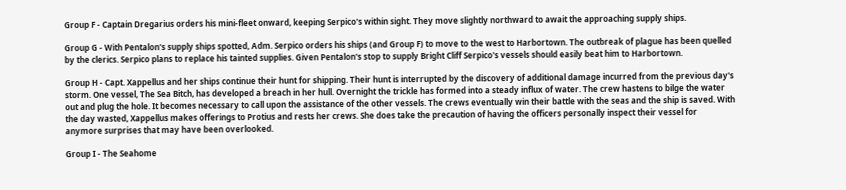Group F - Captain Dregarius orders his mini-fleet onward, keeping Serpico's within sight. They move slightly northward to await the approaching supply ships.

Group G - With Pentalon's supply ships spotted, Adm. Serpico orders his ships (and Group F) to move to the west to Harbortown. The outbreak of plague has been quelled by the clerics. Serpico plans to replace his tainted supplies. Given Pentalon's stop to supply Bright Cliff Serpico's vessels should easily beat him to Harbortown.

Group H - Capt. Xappellus and her ships continue their hunt for shipping. Their hunt is interrupted by the discovery of additional damage incurred from the previous day's storm. One vessel, The Sea Bitch, has developed a breach in her hull. Overnight the trickle has formed into a steady influx of water. The crew hastens to bilge the water out and plug the hole. It becomes necessary to call upon the assistance of the other vessels. The crews eventually win their battle with the seas and the ship is saved. With the day wasted, Xappellus makes offerings to Protius and rests her crews. She does take the precaution of having the officers personally inspect their vessel for anymore surprises that may have been overlooked.

Group I - The Seahome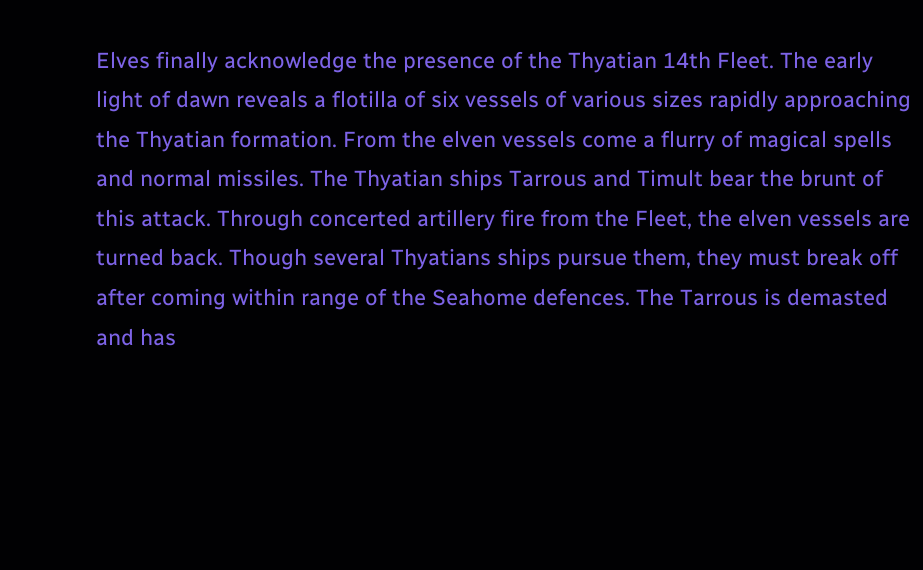Elves finally acknowledge the presence of the Thyatian 14th Fleet. The early light of dawn reveals a flotilla of six vessels of various sizes rapidly approaching the Thyatian formation. From the elven vessels come a flurry of magical spells and normal missiles. The Thyatian ships Tarrous and Timult bear the brunt of this attack. Through concerted artillery fire from the Fleet, the elven vessels are turned back. Though several Thyatians ships pursue them, they must break off after coming within range of the Seahome defences. The Tarrous is demasted and has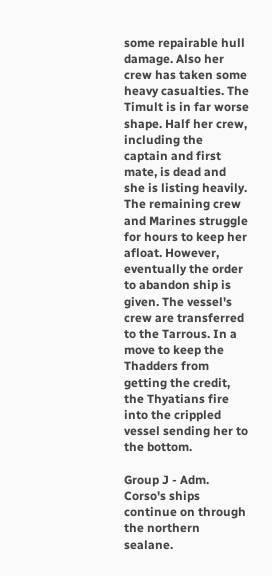some repairable hull damage. Also her crew has taken some heavy casualties. The Timult is in far worse shape. Half her crew, including the captain and first mate, is dead and she is listing heavily. The remaining crew and Marines struggle for hours to keep her afloat. However, eventually the order to abandon ship is given. The vessel's crew are transferred to the Tarrous. In a move to keep the Thadders from getting the credit, the Thyatians fire into the crippled vessel sending her to the bottom.

Group J - Adm. Corso's ships continue on through the northern sealane.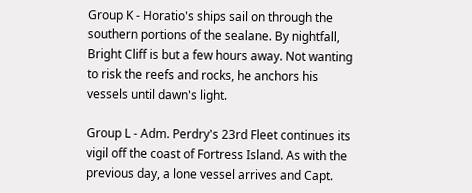Group K - Horatio's ships sail on through the southern portions of the sealane. By nightfall, Bright Cliff is but a few hours away. Not wanting to risk the reefs and rocks, he anchors his vessels until dawn's light.

Group L - Adm. Perdry's 23rd Fleet continues its vigil off the coast of Fortress Island. As with the previous day, a lone vessel arrives and Capt.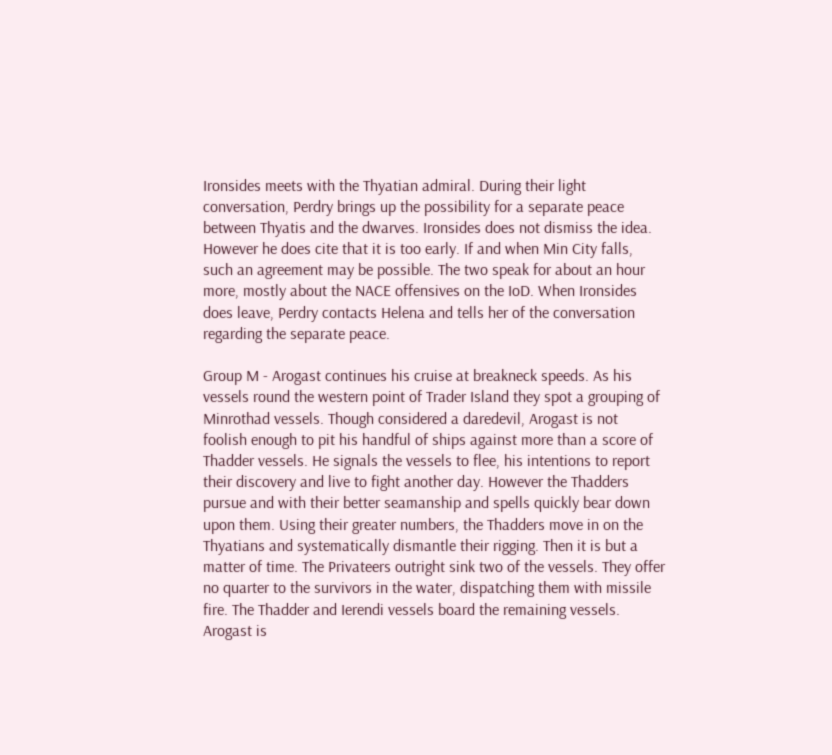Ironsides meets with the Thyatian admiral. During their light conversation, Perdry brings up the possibility for a separate peace between Thyatis and the dwarves. Ironsides does not dismiss the idea. However he does cite that it is too early. If and when Min City falls, such an agreement may be possible. The two speak for about an hour more, mostly about the NACE offensives on the IoD. When Ironsides does leave, Perdry contacts Helena and tells her of the conversation regarding the separate peace.

Group M - Arogast continues his cruise at breakneck speeds. As his vessels round the western point of Trader Island they spot a grouping of Minrothad vessels. Though considered a daredevil, Arogast is not foolish enough to pit his handful of ships against more than a score of Thadder vessels. He signals the vessels to flee, his intentions to report their discovery and live to fight another day. However the Thadders pursue and with their better seamanship and spells quickly bear down upon them. Using their greater numbers, the Thadders move in on the Thyatians and systematically dismantle their rigging. Then it is but a matter of time. The Privateers outright sink two of the vessels. They offer no quarter to the survivors in the water, dispatching them with missile fire. The Thadder and Ierendi vessels board the remaining vessels. Arogast is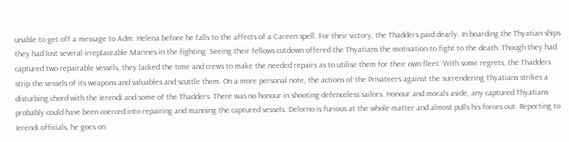unable to get off a message to Adm. Helena before he falls to the affects of a Careen spell. For their victory, the Thadders paid dearly. In boarding the Thyatian ships they had lost several irreplaceable Marines in the fighting. Seeing their fellows cutdown offered the Thyatians the motivation to fight to the death. Though they had captured two repairable vessels, they lacked the time and crews to make the needed repairs as to utilise them for their own fleet. With some regrets, the Thadders strip the vessels of its weapons and valuables and scuttle them. On a more personal note, the actions of the Privateers against the surrendering Thyatians strikes a disturbing chord with the Ierendi and some of the Thadders. There was no honour in shooting defenceless sailors. Honour and morals aside, any captured Thyatians probably could have been coerced into repairing and manning the captured vessels. Delorno is furious at the whole matter and almost pulls his forces out. Reporting to Ierendi officials, he goes on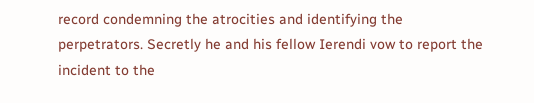record condemning the atrocities and identifying the perpetrators. Secretly he and his fellow Ierendi vow to report the incident to the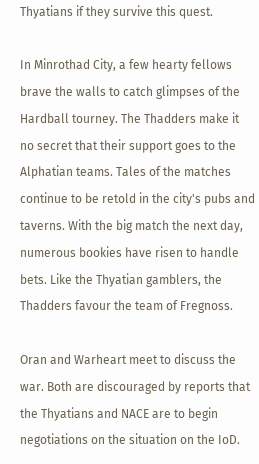Thyatians if they survive this quest.

In Minrothad City, a few hearty fellows brave the walls to catch glimpses of the Hardball tourney. The Thadders make it no secret that their support goes to the Alphatian teams. Tales of the matches continue to be retold in the city's pubs and taverns. With the big match the next day, numerous bookies have risen to handle bets. Like the Thyatian gamblers, the Thadders favour the team of Fregnoss.

Oran and Warheart meet to discuss the war. Both are discouraged by reports that the Thyatians and NACE are to begin negotiations on the situation on the IoD.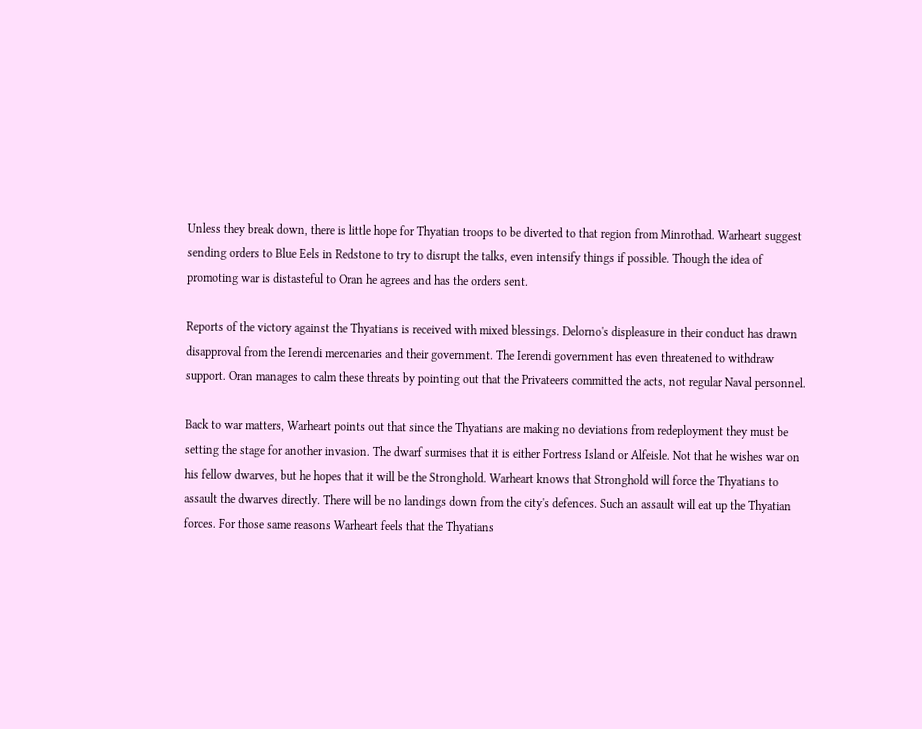Unless they break down, there is little hope for Thyatian troops to be diverted to that region from Minrothad. Warheart suggest sending orders to Blue Eels in Redstone to try to disrupt the talks, even intensify things if possible. Though the idea of promoting war is distasteful to Oran he agrees and has the orders sent.

Reports of the victory against the Thyatians is received with mixed blessings. Delorno's displeasure in their conduct has drawn disapproval from the Ierendi mercenaries and their government. The Ierendi government has even threatened to withdraw support. Oran manages to calm these threats by pointing out that the Privateers committed the acts, not regular Naval personnel.

Back to war matters, Warheart points out that since the Thyatians are making no deviations from redeployment they must be setting the stage for another invasion. The dwarf surmises that it is either Fortress Island or Alfeisle. Not that he wishes war on his fellow dwarves, but he hopes that it will be the Stronghold. Warheart knows that Stronghold will force the Thyatians to assault the dwarves directly. There will be no landings down from the city's defences. Such an assault will eat up the Thyatian forces. For those same reasons Warheart feels that the Thyatians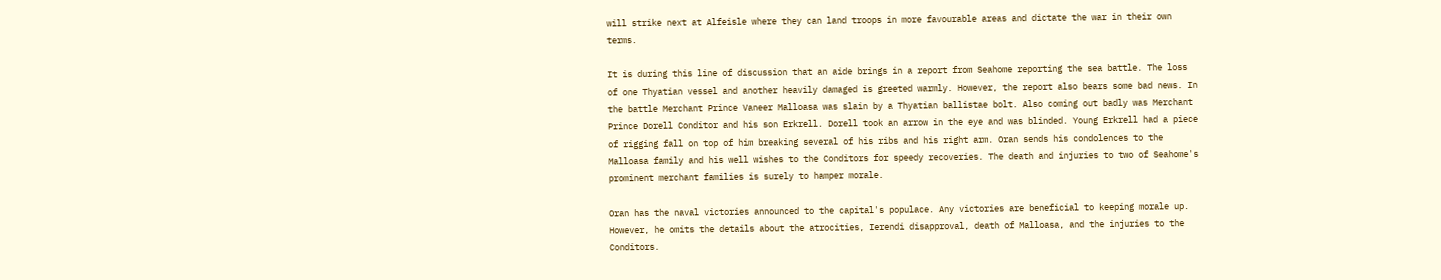will strike next at Alfeisle where they can land troops in more favourable areas and dictate the war in their own terms.

It is during this line of discussion that an aide brings in a report from Seahome reporting the sea battle. The loss of one Thyatian vessel and another heavily damaged is greeted warmly. However, the report also bears some bad news. In the battle Merchant Prince Vaneer Malloasa was slain by a Thyatian ballistae bolt. Also coming out badly was Merchant Prince Dorell Conditor and his son Erkrell. Dorell took an arrow in the eye and was blinded. Young Erkrell had a piece of rigging fall on top of him breaking several of his ribs and his right arm. Oran sends his condolences to the Malloasa family and his well wishes to the Conditors for speedy recoveries. The death and injuries to two of Seahome's prominent merchant families is surely to hamper morale.

Oran has the naval victories announced to the capital's populace. Any victories are beneficial to keeping morale up. However, he omits the details about the atrocities, Ierendi disapproval, death of Malloasa, and the injuries to the Conditors.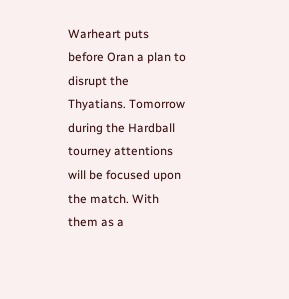Warheart puts before Oran a plan to disrupt the Thyatians. Tomorrow during the Hardball tourney attentions will be focused upon the match. With them as a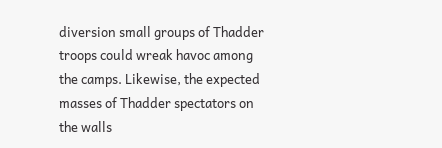diversion small groups of Thadder troops could wreak havoc among the camps. Likewise, the expected masses of Thadder spectators on the walls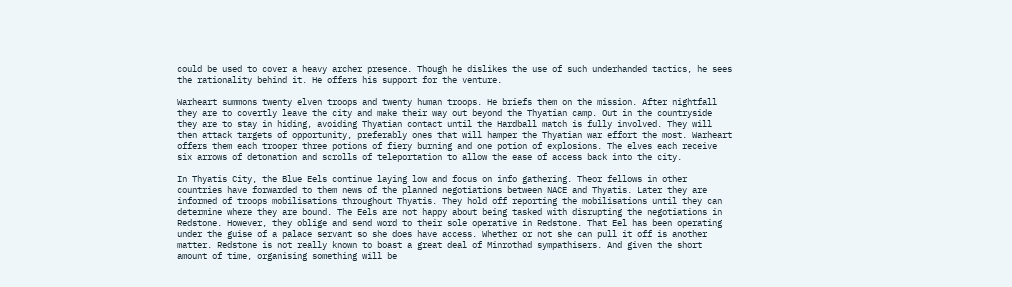could be used to cover a heavy archer presence. Though he dislikes the use of such underhanded tactics, he sees the rationality behind it. He offers his support for the venture.

Warheart summons twenty elven troops and twenty human troops. He briefs them on the mission. After nightfall they are to covertly leave the city and make their way out beyond the Thyatian camp. Out in the countryside they are to stay in hiding, avoiding Thyatian contact until the Hardball match is fully involved. They will then attack targets of opportunity, preferably ones that will hamper the Thyatian war effort the most. Warheart offers them each trooper three potions of fiery burning and one potion of explosions. The elves each receive six arrows of detonation and scrolls of teleportation to allow the ease of access back into the city.

In Thyatis City, the Blue Eels continue laying low and focus on info gathering. Theor fellows in other countries have forwarded to them news of the planned negotiations between NACE and Thyatis. Later they are informed of troops mobilisations throughout Thyatis. They hold off reporting the mobilisations until they can determine where they are bound. The Eels are not happy about being tasked with disrupting the negotiations in Redstone. However, they oblige and send word to their sole operative in Redstone. That Eel has been operating under the guise of a palace servant so she does have access. Whether or not she can pull it off is another matter. Redstone is not really known to boast a great deal of Minrothad sympathisers. And given the short amount of time, organising something will be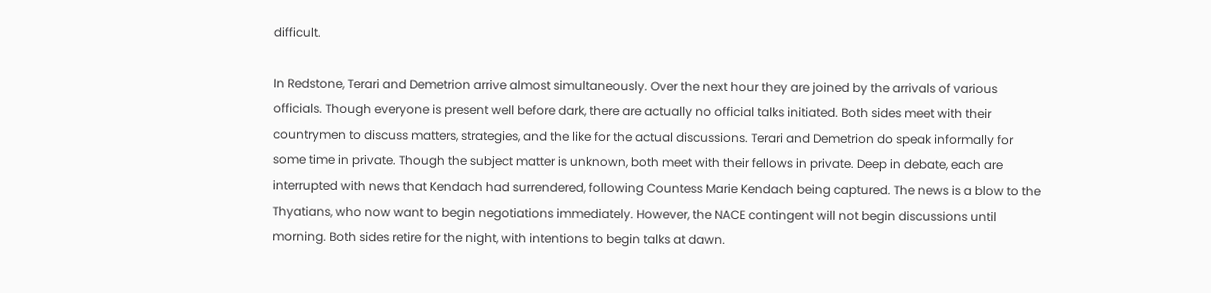difficult.

In Redstone, Terari and Demetrion arrive almost simultaneously. Over the next hour they are joined by the arrivals of various officials. Though everyone is present well before dark, there are actually no official talks initiated. Both sides meet with their countrymen to discuss matters, strategies, and the like for the actual discussions. Terari and Demetrion do speak informally for some time in private. Though the subject matter is unknown, both meet with their fellows in private. Deep in debate, each are interrupted with news that Kendach had surrendered, following Countess Marie Kendach being captured. The news is a blow to the Thyatians, who now want to begin negotiations immediately. However, the NACE contingent will not begin discussions until morning. Both sides retire for the night, with intentions to begin talks at dawn.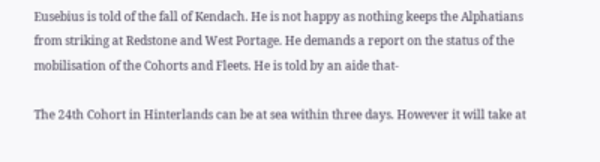Eusebius is told of the fall of Kendach. He is not happy as nothing keeps the Alphatians from striking at Redstone and West Portage. He demands a report on the status of the mobilisation of the Cohorts and Fleets. He is told by an aide that-

The 24th Cohort in Hinterlands can be at sea within three days. However it will take at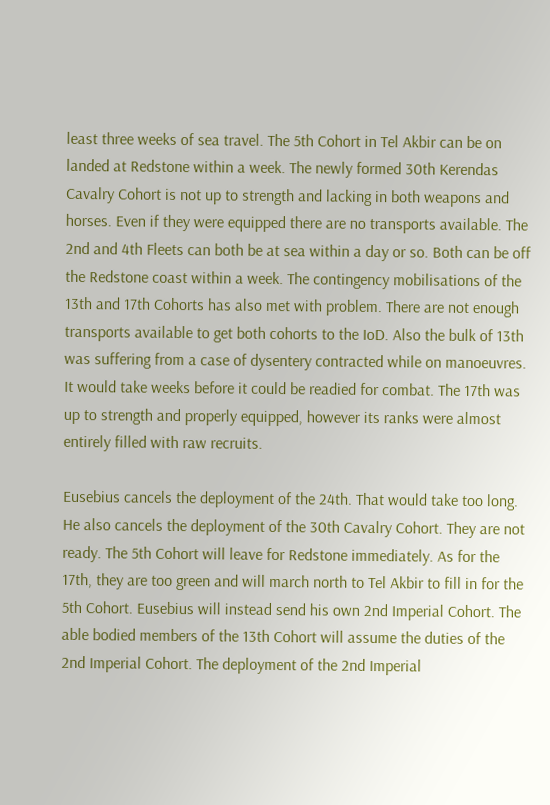least three weeks of sea travel. The 5th Cohort in Tel Akbir can be on landed at Redstone within a week. The newly formed 30th Kerendas Cavalry Cohort is not up to strength and lacking in both weapons and horses. Even if they were equipped there are no transports available. The 2nd and 4th Fleets can both be at sea within a day or so. Both can be off the Redstone coast within a week. The contingency mobilisations of the 13th and 17th Cohorts has also met with problem. There are not enough transports available to get both cohorts to the IoD. Also the bulk of 13th was suffering from a case of dysentery contracted while on manoeuvres. It would take weeks before it could be readied for combat. The 17th was up to strength and properly equipped, however its ranks were almost entirely filled with raw recruits.

Eusebius cancels the deployment of the 24th. That would take too long. He also cancels the deployment of the 30th Cavalry Cohort. They are not ready. The 5th Cohort will leave for Redstone immediately. As for the 17th, they are too green and will march north to Tel Akbir to fill in for the 5th Cohort. Eusebius will instead send his own 2nd Imperial Cohort. The able bodied members of the 13th Cohort will assume the duties of the 2nd Imperial Cohort. The deployment of the 2nd Imperial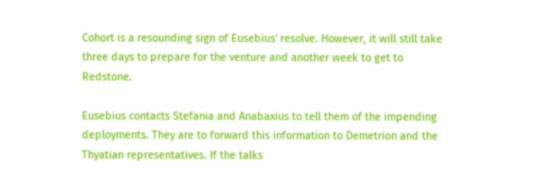Cohort is a resounding sign of Eusebius' resolve. However, it will still take three days to prepare for the venture and another week to get to Redstone.

Eusebius contacts Stefania and Anabaxius to tell them of the impending deployments. They are to forward this information to Demetrion and the Thyatian representatives. If the talks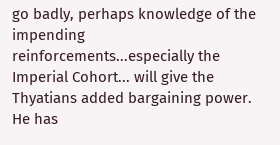go badly, perhaps knowledge of the impending reinforcements...especially the Imperial Cohort... will give the Thyatians added bargaining power. He has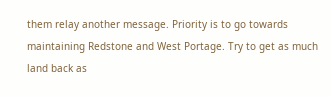them relay another message. Priority is to go towards maintaining Redstone and West Portage. Try to get as much land back as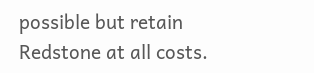possible but retain Redstone at all costs.